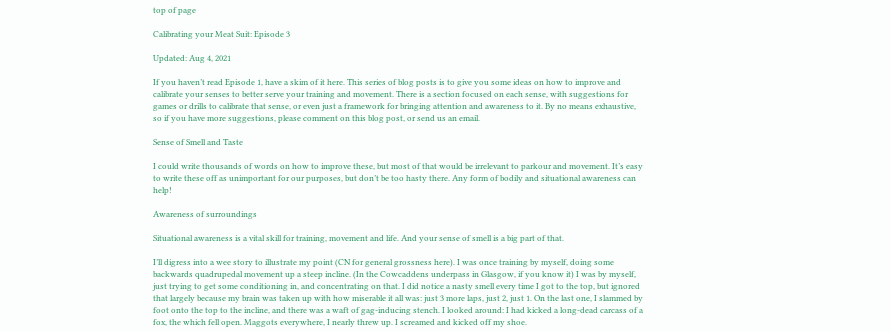top of page

Calibrating your Meat Suit: Episode 3

Updated: Aug 4, 2021

If you haven’t read Episode 1, have a skim of it here. This series of blog posts is to give you some ideas on how to improve and calibrate your senses to better serve your training and movement. There is a section focused on each sense, with suggestions for games or drills to calibrate that sense, or even just a framework for bringing attention and awareness to it. By no means exhaustive, so if you have more suggestions, please comment on this blog post, or send us an email.

Sense of Smell and Taste

I could write thousands of words on how to improve these, but most of that would be irrelevant to parkour and movement. It’s easy to write these off as unimportant for our purposes, but don’t be too hasty there. Any form of bodily and situational awareness can help!

Awareness of surroundings

Situational awareness is a vital skill for training, movement and life. And your sense of smell is a big part of that.

I’ll digress into a wee story to illustrate my point (CN for general grossness here). I was once training by myself, doing some backwards quadrupedal movement up a steep incline. (In the Cowcaddens underpass in Glasgow, if you know it) I was by myself, just trying to get some conditioning in, and concentrating on that. I did notice a nasty smell every time I got to the top, but ignored that largely because my brain was taken up with how miserable it all was: just 3 more laps, just 2, just 1. On the last one, I slammed by foot onto the top to the incline, and there was a waft of gag-inducing stench. I looked around: I had kicked a long-dead carcass of a fox, the which fell open. Maggots everywhere, I nearly threw up. I screamed and kicked off my shoe.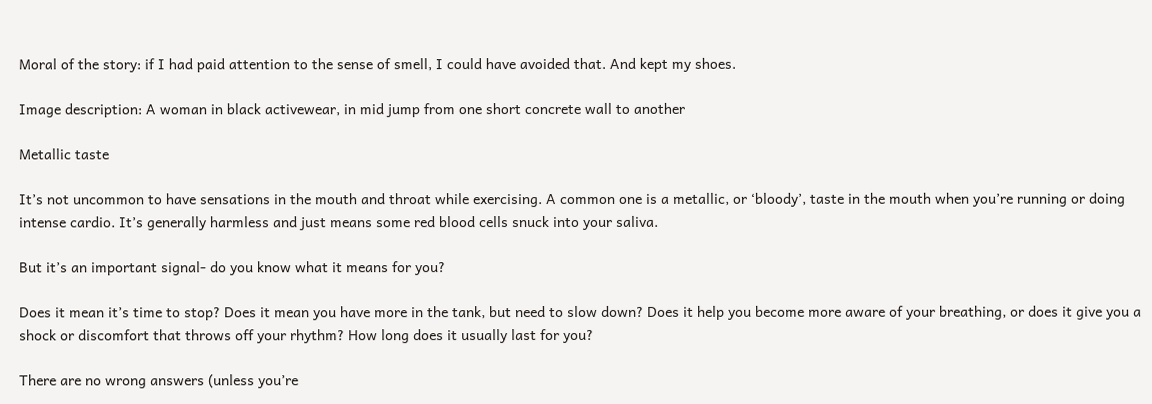Moral of the story: if I had paid attention to the sense of smell, I could have avoided that. And kept my shoes.

Image description: A woman in black activewear, in mid jump from one short concrete wall to another

Metallic taste

It’s not uncommon to have sensations in the mouth and throat while exercising. A common one is a metallic, or ‘bloody’, taste in the mouth when you’re running or doing intense cardio. It’s generally harmless and just means some red blood cells snuck into your saliva.

But it’s an important signal- do you know what it means for you?

Does it mean it’s time to stop? Does it mean you have more in the tank, but need to slow down? Does it help you become more aware of your breathing, or does it give you a shock or discomfort that throws off your rhythm? How long does it usually last for you?

There are no wrong answers (unless you’re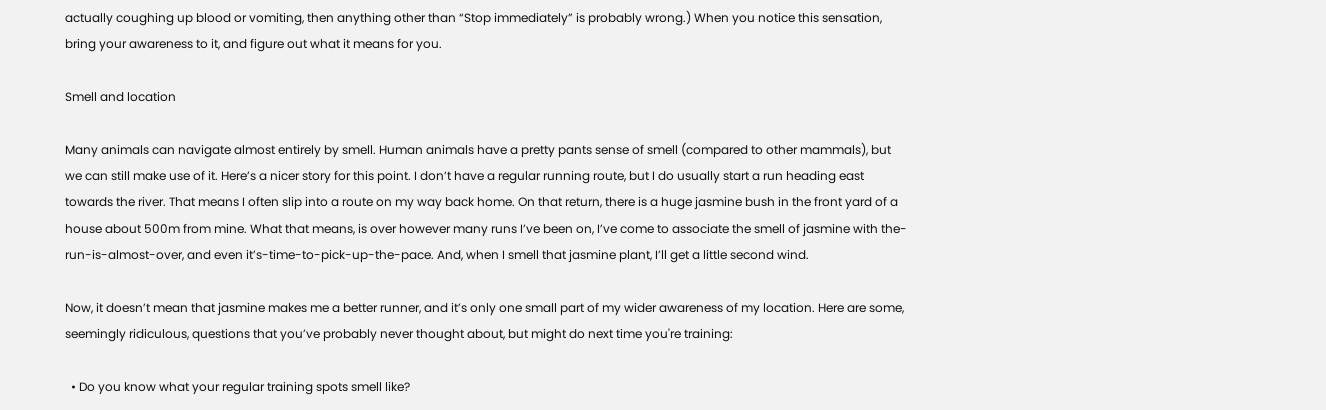actually coughing up blood or vomiting, then anything other than “Stop immediately” is probably wrong.) When you notice this sensation, bring your awareness to it, and figure out what it means for you.

Smell and location

Many animals can navigate almost entirely by smell. Human animals have a pretty pants sense of smell (compared to other mammals), but we can still make use of it. Here’s a nicer story for this point. I don’t have a regular running route, but I do usually start a run heading east towards the river. That means I often slip into a route on my way back home. On that return, there is a huge jasmine bush in the front yard of a house about 500m from mine. What that means, is over however many runs I’ve been on, I’ve come to associate the smell of jasmine with the-run-is-almost-over, and even it’s-time-to-pick-up-the-pace. And, when I smell that jasmine plant, I’ll get a little second wind.

Now, it doesn’t mean that jasmine makes me a better runner, and it’s only one small part of my wider awareness of my location. Here are some, seemingly ridiculous, questions that you’ve probably never thought about, but might do next time you're training:

  • Do you know what your regular training spots smell like?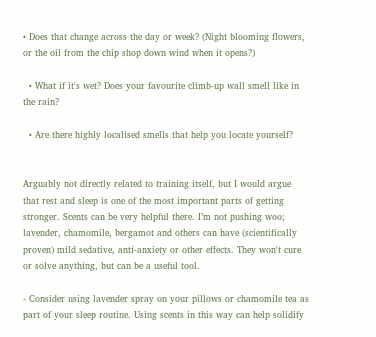• Does that change across the day or week? (Night blooming flowers, or the oil from the chip shop down wind when it opens?)

  • What if it's wet? Does your favourite climb-up wall smell like in the rain?

  • Are there highly localised smells that help you locate yourself?


Arguably not directly related to training itself, but I would argue that rest and sleep is one of the most important parts of getting stronger. Scents can be very helpful there. I’m not pushing woo; lavender, chamomile, bergamot and others can have (scientifically proven) mild sedative, anti-anxiety or other effects. They won't cure or solve anything, but can be a useful tool.

- Consider using lavender spray on your pillows or chamomile tea as part of your sleep routine. Using scents in this way can help solidify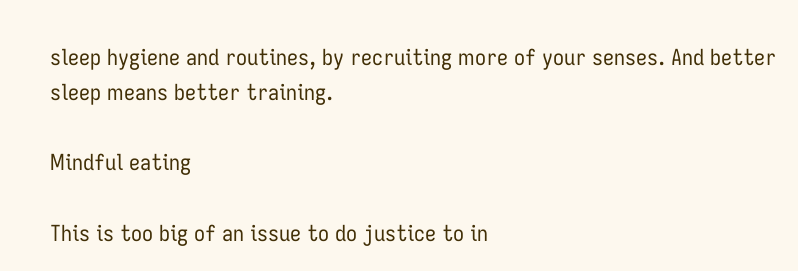sleep hygiene and routines, by recruiting more of your senses. And better sleep means better training.

Mindful eating

This is too big of an issue to do justice to in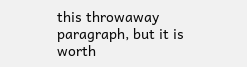this throwaway paragraph, but it is worth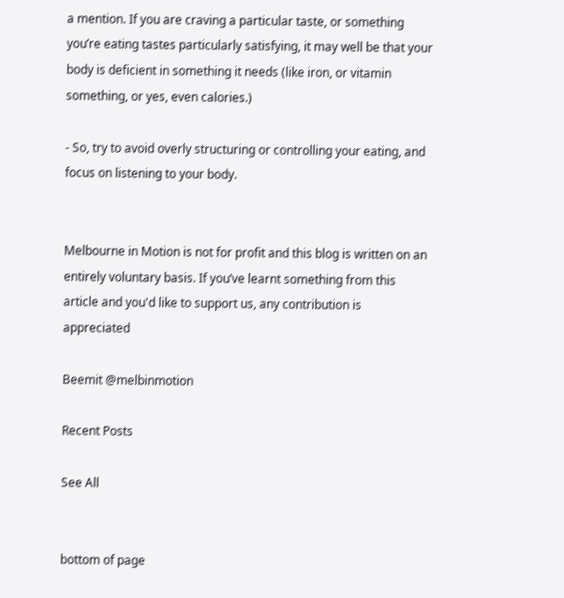a mention. If you are craving a particular taste, or something you’re eating tastes particularly satisfying, it may well be that your body is deficient in something it needs (like iron, or vitamin something, or yes, even calories.)

- So, try to avoid overly structuring or controlling your eating, and focus on listening to your body.


Melbourne in Motion is not for profit and this blog is written on an entirely voluntary basis. If you’ve learnt something from this article and you'd like to support us, any contribution is appreciated

Beemit @melbinmotion

Recent Posts

See All


bottom of page